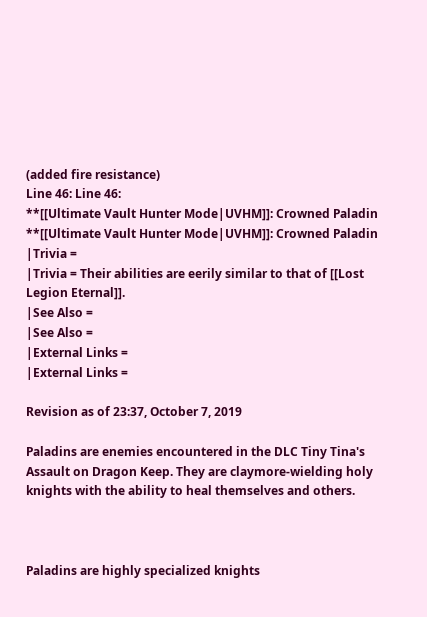(added fire resistance)
Line 46: Line 46:
**[[Ultimate Vault Hunter Mode|UVHM]]: Crowned Paladin
**[[Ultimate Vault Hunter Mode|UVHM]]: Crowned Paladin
|Trivia =
|Trivia = Their abilities are eerily similar to that of [[Lost Legion Eternal]].
|See Also =
|See Also =
|External Links =
|External Links =

Revision as of 23:37, October 7, 2019

Paladins are enemies encountered in the DLC Tiny Tina's Assault on Dragon Keep. They are claymore-wielding holy knights with the ability to heal themselves and others.



Paladins are highly specialized knights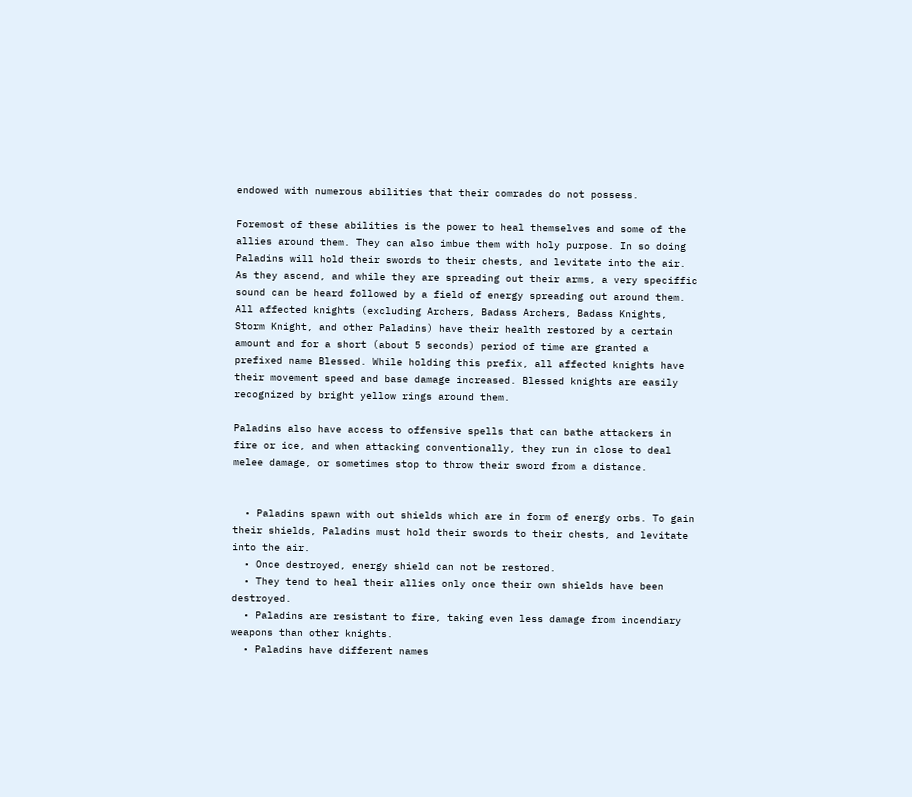endowed with numerous abilities that their comrades do not possess.

Foremost of these abilities is the power to heal themselves and some of the allies around them. They can also imbue them with holy purpose. In so doing Paladins will hold their swords to their chests, and levitate into the air. As they ascend, and while they are spreading out their arms, a very speciffic sound can be heard followed by a field of energy spreading out around them. All affected knights (excluding Archers, Badass Archers, Badass Knights, Storm Knight, and other Paladins) have their health restored by a certain amount and for a short (about 5 seconds) period of time are granted a prefixed name Blessed. While holding this prefix, all affected knights have their movement speed and base damage increased. Blessed knights are easily recognized by bright yellow rings around them.

Paladins also have access to offensive spells that can bathe attackers in fire or ice, and when attacking conventionally, they run in close to deal melee damage, or sometimes stop to throw their sword from a distance.


  • Paladins spawn with out shields which are in form of energy orbs. To gain their shields, Paladins must hold their swords to their chests, and levitate into the air.
  • Once destroyed, energy shield can not be restored.
  • They tend to heal their allies only once their own shields have been destroyed.
  • Paladins are resistant to fire, taking even less damage from incendiary weapons than other knights.
  • Paladins have different names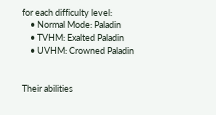for each difficulty level:
    • Normal Mode: Paladin
    • TVHM: Exalted Paladin
    • UVHM: Crowned Paladin


Their abilities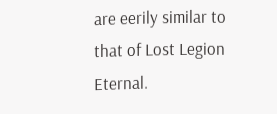are eerily similar to that of Lost Legion Eternal.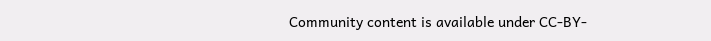Community content is available under CC-BY-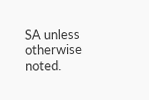SA unless otherwise noted.